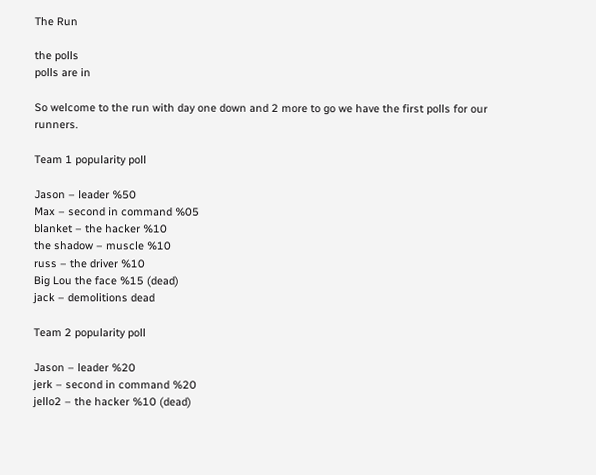The Run

the polls
polls are in

So welcome to the run with day one down and 2 more to go we have the first polls for our runners.

Team 1 popularity poll

Jason – leader %50
Max – second in command %05
blanket – the hacker %10
the shadow – muscle %10
russ – the driver %10
Big Lou the face %15 (dead)
jack – demolitions dead

Team 2 popularity poll

Jason – leader %20
jerk – second in command %20
jello2 – the hacker %10 (dead)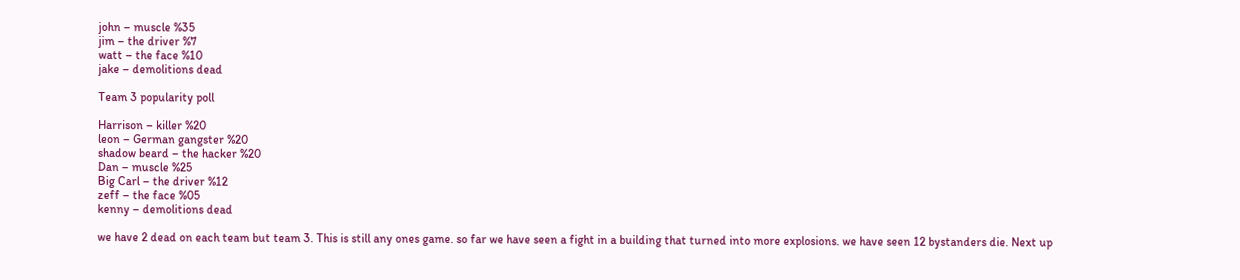john – muscle %35
jim – the driver %7
watt – the face %10
jake – demolitions dead

Team 3 popularity poll

Harrison – killer %20
leon – German gangster %20
shadow beard – the hacker %20
Dan – muscle %25
Big Carl – the driver %12
zeff – the face %05
kenny – demolitions dead

we have 2 dead on each team but team 3. This is still any ones game. so far we have seen a fight in a building that turned into more explosions. we have seen 12 bystanders die. Next up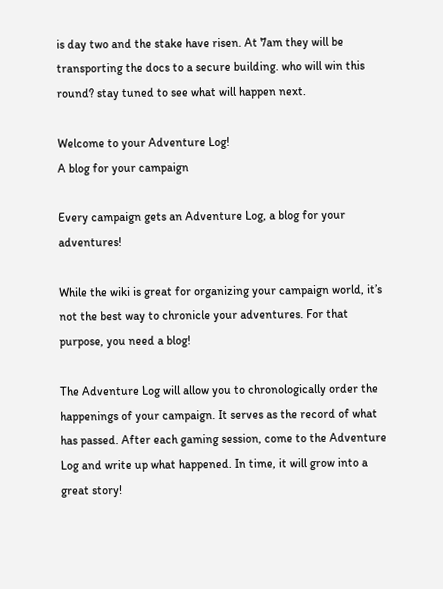is day two and the stake have risen. At 7am they will be transporting the docs to a secure building. who will win this round? stay tuned to see what will happen next.

Welcome to your Adventure Log!
A blog for your campaign

Every campaign gets an Adventure Log, a blog for your adventures!

While the wiki is great for organizing your campaign world, it’s not the best way to chronicle your adventures. For that purpose, you need a blog!

The Adventure Log will allow you to chronologically order the happenings of your campaign. It serves as the record of what has passed. After each gaming session, come to the Adventure Log and write up what happened. In time, it will grow into a great story!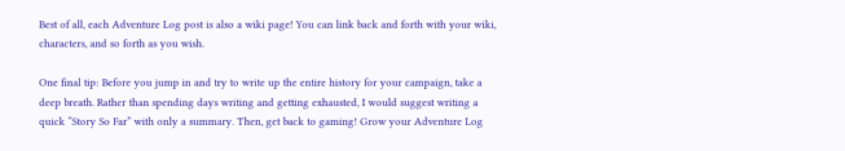Best of all, each Adventure Log post is also a wiki page! You can link back and forth with your wiki, characters, and so forth as you wish.

One final tip: Before you jump in and try to write up the entire history for your campaign, take a deep breath. Rather than spending days writing and getting exhausted, I would suggest writing a quick “Story So Far” with only a summary. Then, get back to gaming! Grow your Adventure Log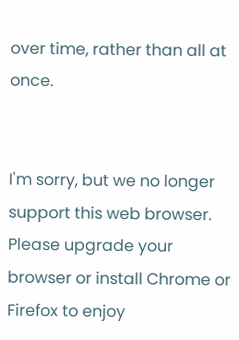over time, rather than all at once.


I'm sorry, but we no longer support this web browser. Please upgrade your browser or install Chrome or Firefox to enjoy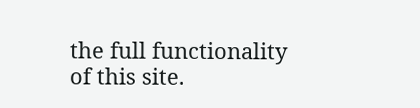the full functionality of this site.